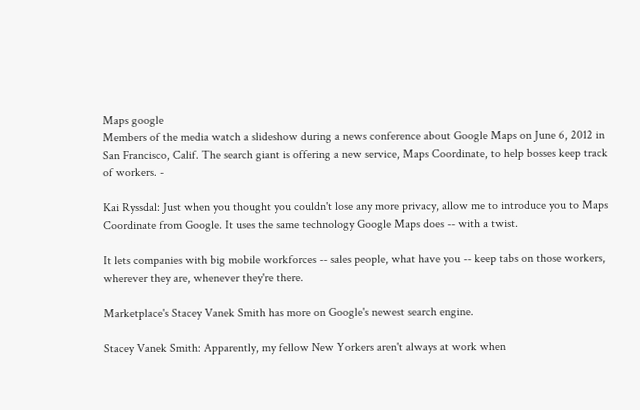Maps google
Members of the media watch a slideshow during a news conference about Google Maps on June 6, 2012 in San Francisco, Calif. The search giant is offering a new service, Maps Coordinate, to help bosses keep track of workers. -

Kai Ryssdal: Just when you thought you couldn't lose any more privacy, allow me to introduce you to Maps Coordinate from Google. It uses the same technology Google Maps does -- with a twist.

It lets companies with big mobile workforces -- sales people, what have you -- keep tabs on those workers, wherever they are, whenever they're there.

Marketplace's Stacey Vanek Smith has more on Google's newest search engine.

Stacey Vanek Smith: Apparently, my fellow New Yorkers aren't always at work when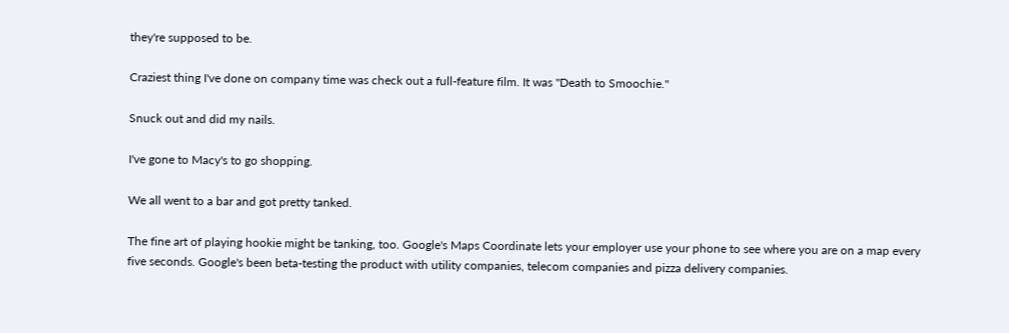they're supposed to be.

Craziest thing I've done on company time was check out a full-feature film. It was "Death to Smoochie."

Snuck out and did my nails.

I've gone to Macy's to go shopping.

We all went to a bar and got pretty tanked.

The fine art of playing hookie might be tanking, too. Google's Maps Coordinate lets your employer use your phone to see where you are on a map every five seconds. Google's been beta-testing the product with utility companies, telecom companies and pizza delivery companies.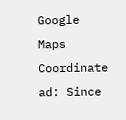Google Maps Coordinate ad: Since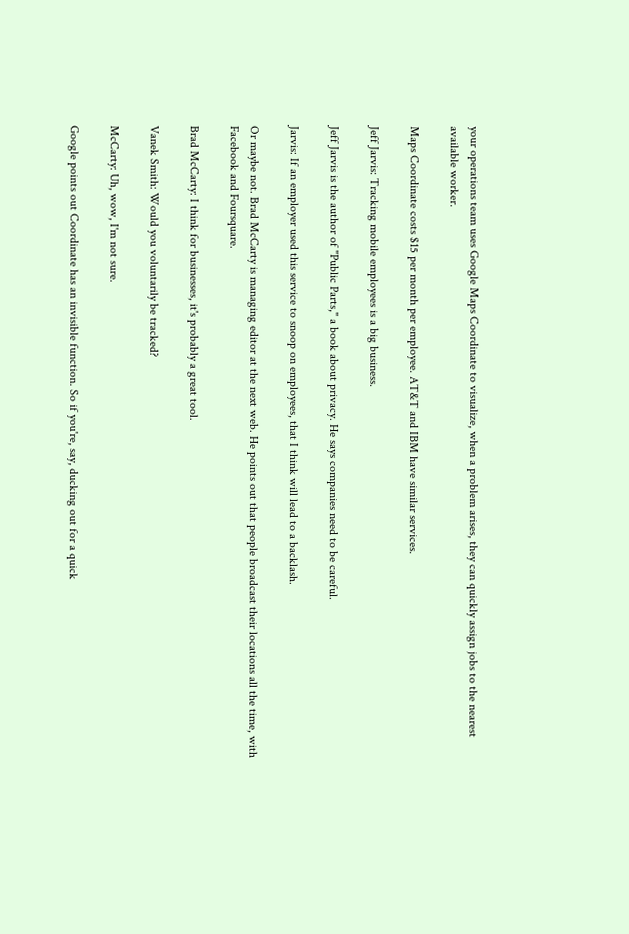your operations team uses Google Maps Coordinate to visualize, when a problem arises, they can quickly assign jobs to the nearest available worker.

Maps Coordinate costs $15 per month per employee. AT&T and IBM have similar services.

Jeff Jarvis: Tracking mobile employees is a big business.

Jeff Jarvis is the author of "Public Parts," a book about privacy. He says companies need to be careful.

Jarvis: If an employer used this service to snoop on employees, that I think will lead to a backlash.

Or maybe not. Brad McCarty is managing editor at the next web. He points out that people broadcast their locations all the time, with Facebook and Foursquare.

Brad McCarty: I think for businesses, it's probably a great tool.

Vanek Smith: Would you voluntarily be tracked?

McCarty: Uh, wow, I'm not sure.

Google points out Coordinate has an invisible function. So if you're, say, ducking out for a quick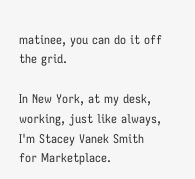matinee, you can do it off the grid.

In New York, at my desk, working, just like always, I'm Stacey Vanek Smith for Marketplace.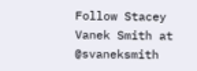Follow Stacey Vanek Smith at @svaneksmith